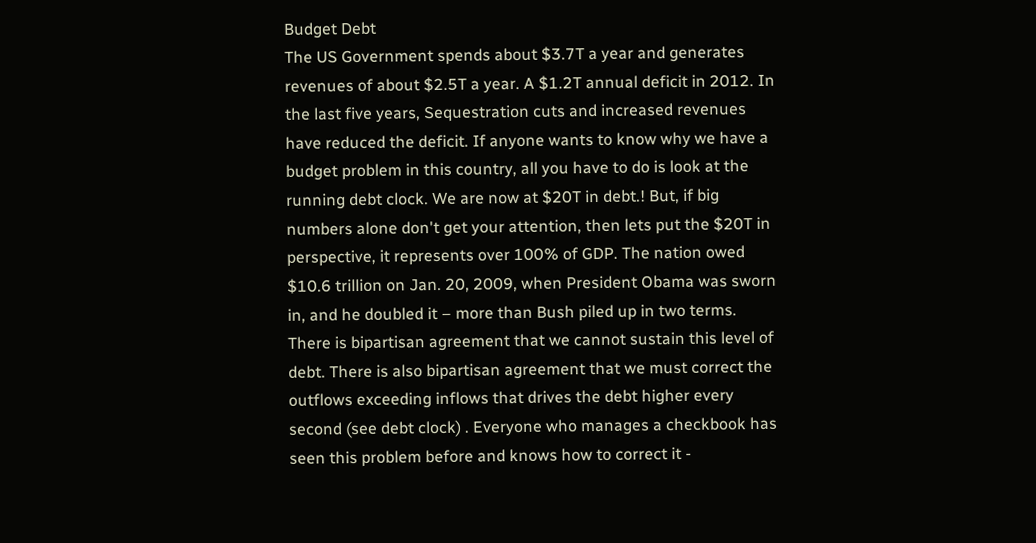Budget Debt
The US Government spends about $3.7T a year and generates revenues of about $2.5T a year. A $1.2T annual deficit in 2012. In the last five years, Sequestration cuts and increased revenues have reduced the deficit. If anyone wants to know why we have a budget problem in this country, all you have to do is look at the running debt clock. We are now at $20T in debt.! But, if big numbers alone don't get your attention, then lets put the $20T in perspective, it represents over 100% of GDP. The nation owed $10.6 trillion on Jan. 20, 2009, when President Obama was sworn in, and he doubled it – more than Bush piled up in two terms. There is bipartisan agreement that we cannot sustain this level of debt. There is also bipartisan agreement that we must correct the outflows exceeding inflows that drives the debt higher every second (see debt clock) . Everyone who manages a checkbook has seen this problem before and knows how to correct it -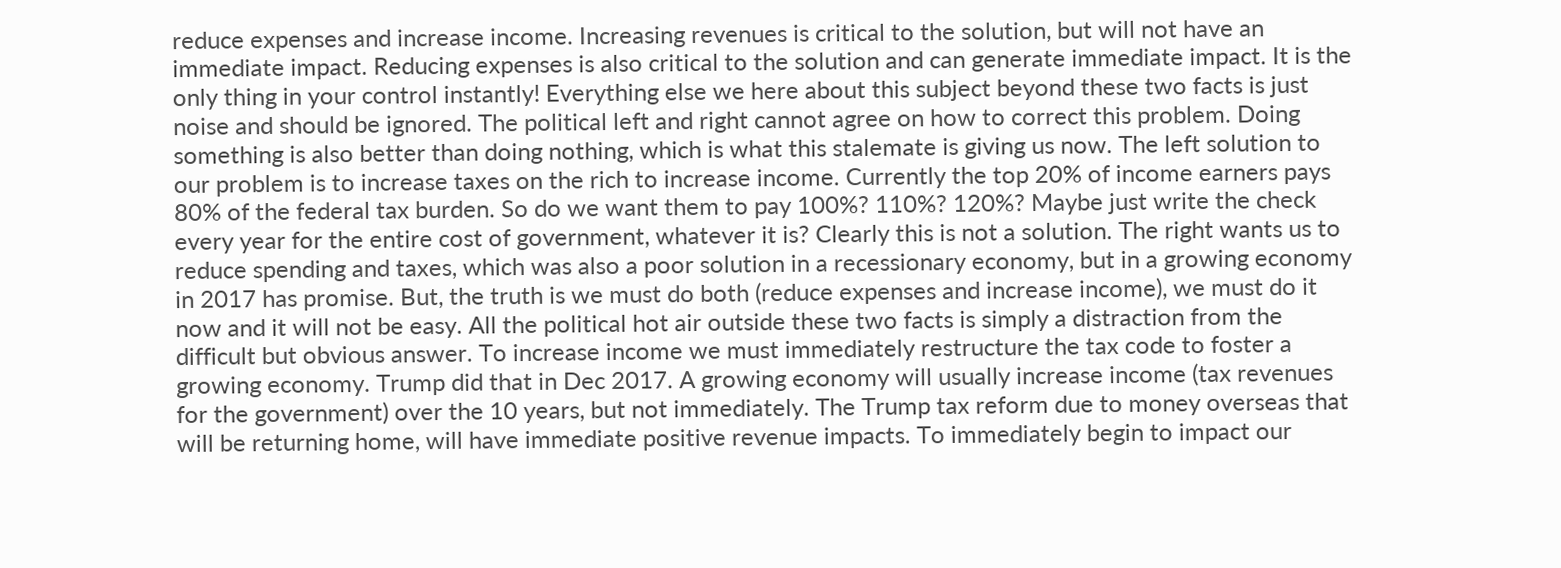reduce expenses and increase income. Increasing revenues is critical to the solution, but will not have an immediate impact. Reducing expenses is also critical to the solution and can generate immediate impact. It is the only thing in your control instantly! Everything else we here about this subject beyond these two facts is just noise and should be ignored. The political left and right cannot agree on how to correct this problem. Doing something is also better than doing nothing, which is what this stalemate is giving us now. The left solution to our problem is to increase taxes on the rich to increase income. Currently the top 20% of income earners pays 80% of the federal tax burden. So do we want them to pay 100%? 110%? 120%? Maybe just write the check every year for the entire cost of government, whatever it is? Clearly this is not a solution. The right wants us to reduce spending and taxes, which was also a poor solution in a recessionary economy, but in a growing economy in 2017 has promise. But, the truth is we must do both (reduce expenses and increase income), we must do it now and it will not be easy. All the political hot air outside these two facts is simply a distraction from the difficult but obvious answer. To increase income we must immediately restructure the tax code to foster a growing economy. Trump did that in Dec 2017. A growing economy will usually increase income (tax revenues for the government) over the 10 years, but not immediately. The Trump tax reform due to money overseas that will be returning home, will have immediate positive revenue impacts. To immediately begin to impact our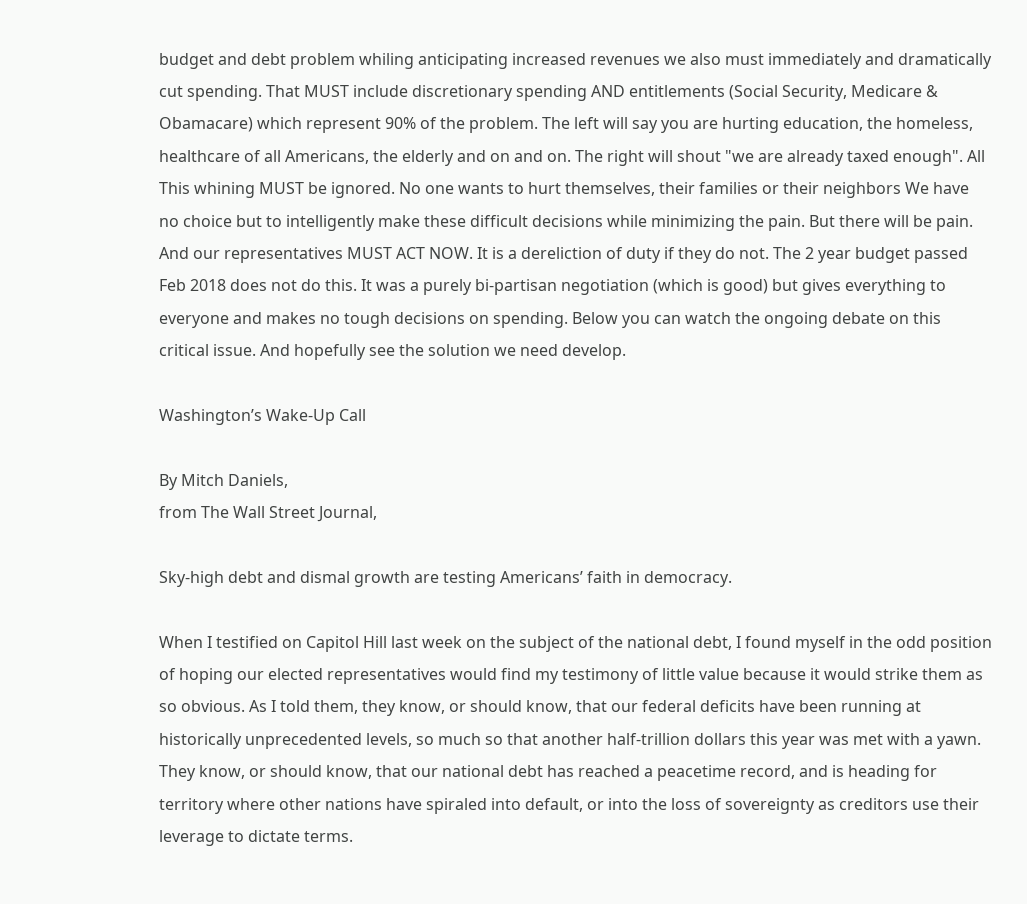budget and debt problem whiling anticipating increased revenues we also must immediately and dramatically cut spending. That MUST include discretionary spending AND entitlements (Social Security, Medicare & Obamacare) which represent 90% of the problem. The left will say you are hurting education, the homeless, healthcare of all Americans, the elderly and on and on. The right will shout "we are already taxed enough". All This whining MUST be ignored. No one wants to hurt themselves, their families or their neighbors We have no choice but to intelligently make these difficult decisions while minimizing the pain. But there will be pain. And our representatives MUST ACT NOW. It is a dereliction of duty if they do not. The 2 year budget passed Feb 2018 does not do this. It was a purely bi-partisan negotiation (which is good) but gives everything to everyone and makes no tough decisions on spending. Below you can watch the ongoing debate on this critical issue. And hopefully see the solution we need develop.

Washington’s Wake-Up Call

By Mitch Daniels,
from The Wall Street Journal,

Sky-high debt and dismal growth are testing Americans’ faith in democracy.

When I testified on Capitol Hill last week on the subject of the national debt, I found myself in the odd position of hoping our elected representatives would find my testimony of little value because it would strike them as so obvious. As I told them, they know, or should know, that our federal deficits have been running at historically unprecedented levels, so much so that another half-trillion dollars this year was met with a yawn. They know, or should know, that our national debt has reached a peacetime record, and is heading for territory where other nations have spiraled into default, or into the loss of sovereignty as creditors use their leverage to dictate terms.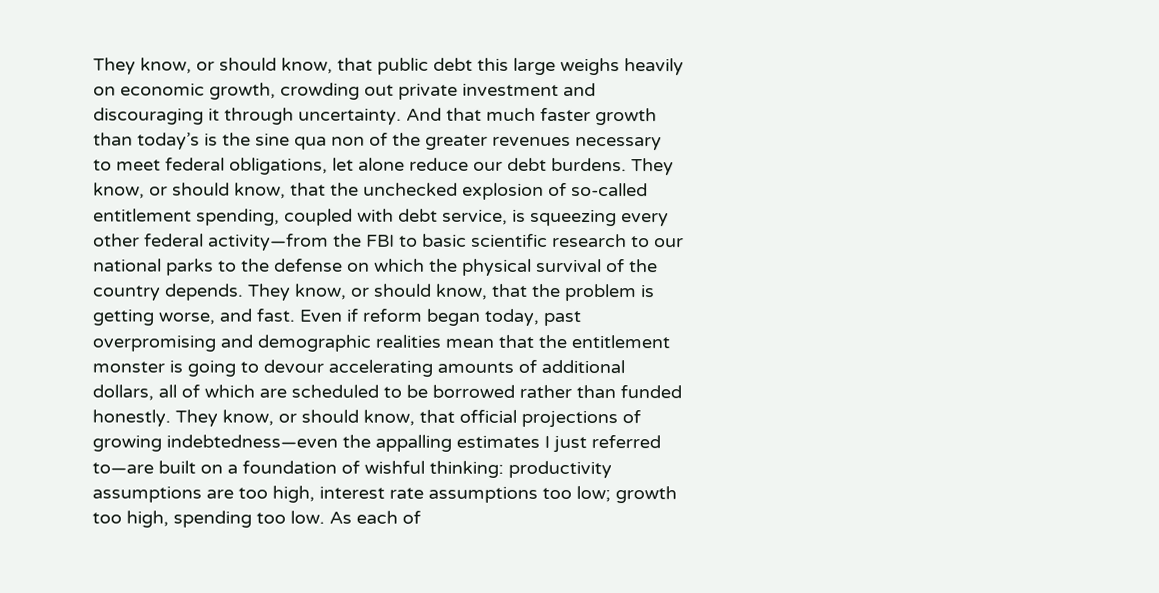They know, or should know, that public debt this large weighs heavily on economic growth, crowding out private investment and discouraging it through uncertainty. And that much faster growth than today’s is the sine qua non of the greater revenues necessary to meet federal obligations, let alone reduce our debt burdens. They know, or should know, that the unchecked explosion of so-called entitlement spending, coupled with debt service, is squeezing every other federal activity—from the FBI to basic scientific research to our national parks to the defense on which the physical survival of the country depends. They know, or should know, that the problem is getting worse, and fast. Even if reform began today, past overpromising and demographic realities mean that the entitlement monster is going to devour accelerating amounts of additional dollars, all of which are scheduled to be borrowed rather than funded honestly. They know, or should know, that official projections of growing indebtedness—even the appalling estimates I just referred to—are built on a foundation of wishful thinking: productivity assumptions are too high, interest rate assumptions too low; growth too high, spending too low. As each of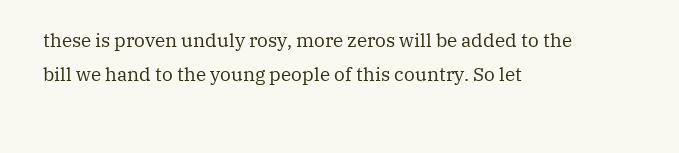these is proven unduly rosy, more zeros will be added to the bill we hand to the young people of this country. So let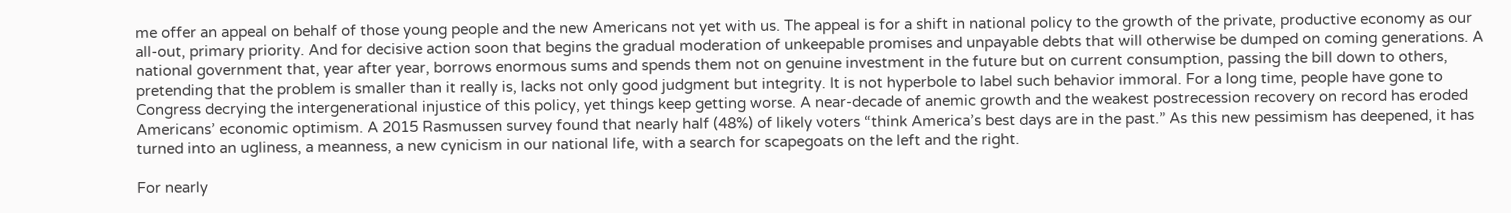me offer an appeal on behalf of those young people and the new Americans not yet with us. The appeal is for a shift in national policy to the growth of the private, productive economy as our all-out, primary priority. And for decisive action soon that begins the gradual moderation of unkeepable promises and unpayable debts that will otherwise be dumped on coming generations. A national government that, year after year, borrows enormous sums and spends them not on genuine investment in the future but on current consumption, passing the bill down to others, pretending that the problem is smaller than it really is, lacks not only good judgment but integrity. It is not hyperbole to label such behavior immoral. For a long time, people have gone to Congress decrying the intergenerational injustice of this policy, yet things keep getting worse. A near-decade of anemic growth and the weakest postrecession recovery on record has eroded Americans’ economic optimism. A 2015 Rasmussen survey found that nearly half (48%) of likely voters “think America’s best days are in the past.” As this new pessimism has deepened, it has turned into an ugliness, a meanness, a new cynicism in our national life, with a search for scapegoats on the left and the right.

For nearly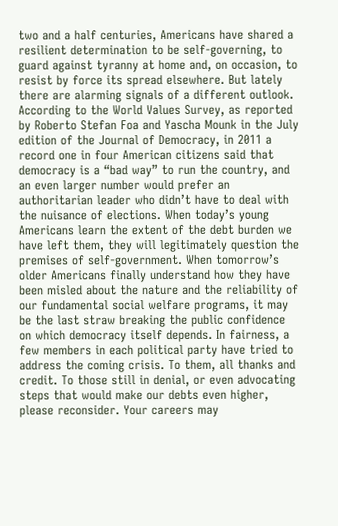two and a half centuries, Americans have shared a resilient determination to be self-governing, to guard against tyranny at home and, on occasion, to resist by force its spread elsewhere. But lately there are alarming signals of a different outlook. According to the World Values Survey, as reported by Roberto Stefan Foa and Yascha Mounk in the July edition of the Journal of Democracy, in 2011 a record one in four American citizens said that democracy is a “bad way” to run the country, and an even larger number would prefer an authoritarian leader who didn’t have to deal with the nuisance of elections. When today’s young Americans learn the extent of the debt burden we have left them, they will legitimately question the premises of self-government. When tomorrow’s older Americans finally understand how they have been misled about the nature and the reliability of our fundamental social welfare programs, it may be the last straw breaking the public confidence on which democracy itself depends. In fairness, a few members in each political party have tried to address the coming crisis. To them, all thanks and credit. To those still in denial, or even advocating steps that would make our debts even higher, please reconsider. Your careers may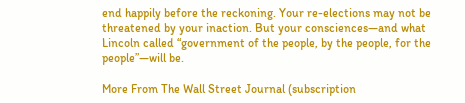end happily before the reckoning. Your re-elections may not be threatened by your inaction. But your consciences—and what Lincoln called “government of the people, by the people, for the people”—will be.

More From The Wall Street Journal (subscription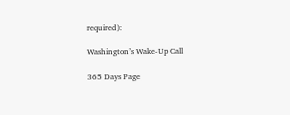required):

Washington’s Wake-Up Call

365 Days Page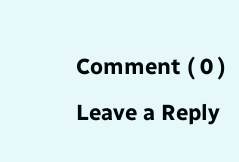Comment ( 0 )
Leave a Reply